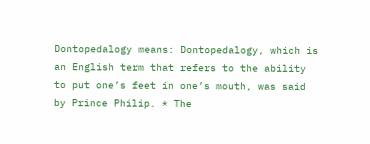Dontopedalogy means: Dontopedalogy, which is an English term that refers to the ability to put one’s feet in one’s mouth, was said by Prince Philip. * The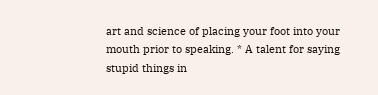art and science of placing your foot into your mouth prior to speaking. * A talent for saying stupid things in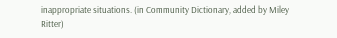inappropriate situations. (in Community Dictionary, added by Miley Ritter)